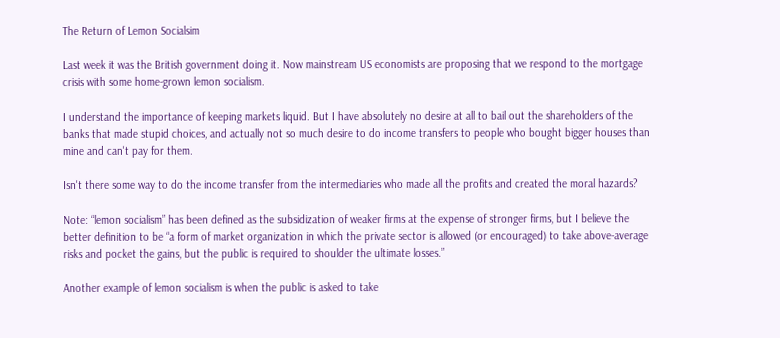The Return of Lemon Socialsim

Last week it was the British government doing it. Now mainstream US economists are proposing that we respond to the mortgage crisis with some home-grown lemon socialism.

I understand the importance of keeping markets liquid. But I have absolutely no desire at all to bail out the shareholders of the banks that made stupid choices, and actually not so much desire to do income transfers to people who bought bigger houses than mine and can't pay for them.

Isn't there some way to do the income transfer from the intermediaries who made all the profits and created the moral hazards?

Note: “lemon socialism” has been defined as the subsidization of weaker firms at the expense of stronger firms, but I believe the better definition to be “a form of market organization in which the private sector is allowed (or encouraged) to take above-average risks and pocket the gains, but the public is required to shoulder the ultimate losses.”

Another example of lemon socialism is when the public is asked to take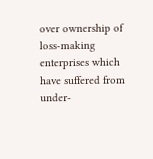over ownership of loss-making enterprises which have suffered from under-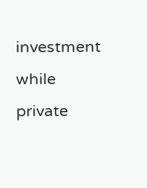investment while private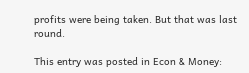profits were being taken. But that was last round.

This entry was posted in Econ & Money: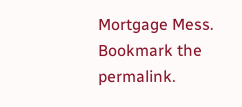Mortgage Mess. Bookmark the permalink.